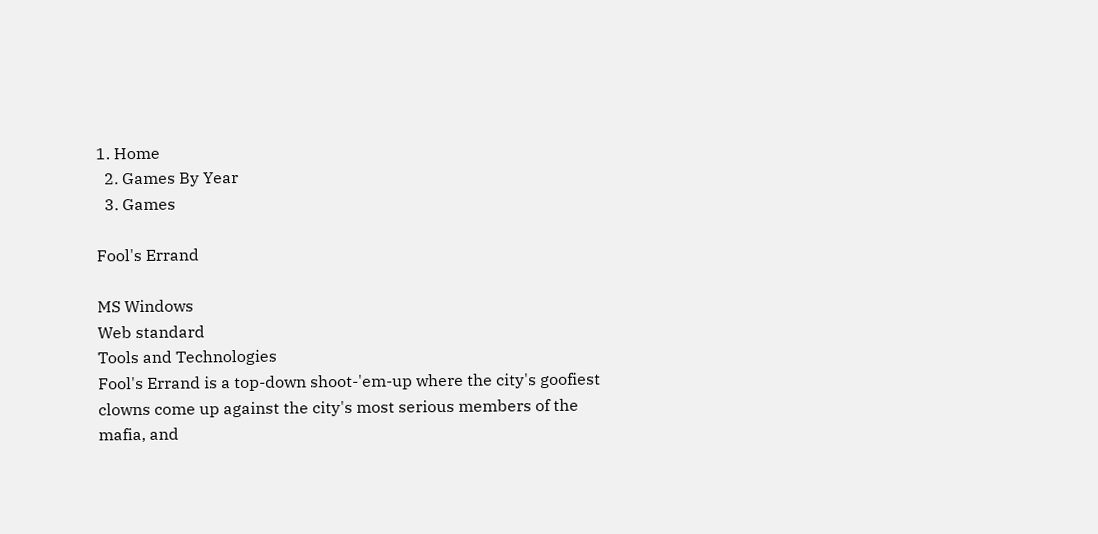1. Home
  2. Games By Year
  3. Games

Fool's Errand

MS Windows
Web standard
Tools and Technologies
Fool's Errand is a top-down shoot-'em-up where the city's goofiest clowns come up against the city's most serious members of the mafia, and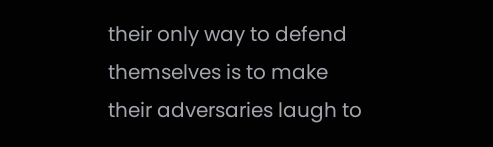their only way to defend themselves is to make their adversaries laugh to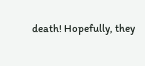death! Hopefully, they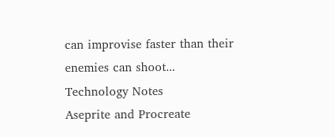can improvise faster than their enemies can shoot...
Technology Notes
Aseprite and Procreate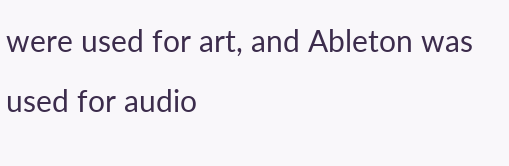were used for art, and Ableton was used for audio